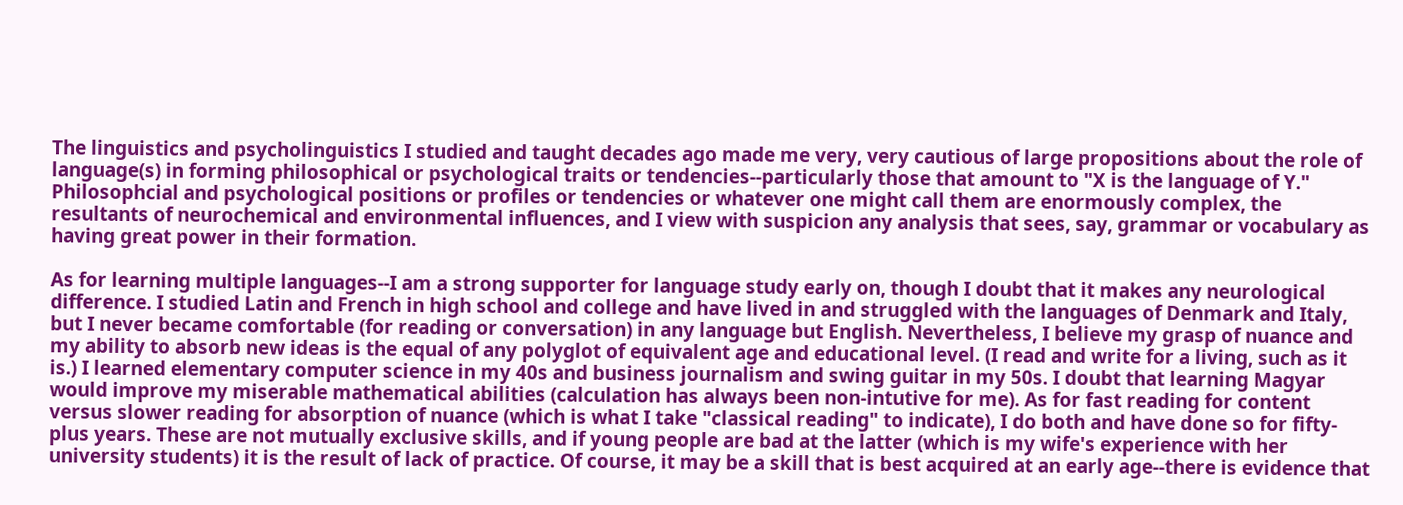The linguistics and psycholinguistics I studied and taught decades ago made me very, very cautious of large propositions about the role of language(s) in forming philosophical or psychological traits or tendencies--particularly those that amount to "X is the language of Y." Philosophcial and psychological positions or profiles or tendencies or whatever one might call them are enormously complex, the resultants of neurochemical and environmental influences, and I view with suspicion any analysis that sees, say, grammar or vocabulary as having great power in their formation.

As for learning multiple languages--I am a strong supporter for language study early on, though I doubt that it makes any neurological difference. I studied Latin and French in high school and college and have lived in and struggled with the languages of Denmark and Italy, but I never became comfortable (for reading or conversation) in any language but English. Nevertheless, I believe my grasp of nuance and my ability to absorb new ideas is the equal of any polyglot of equivalent age and educational level. (I read and write for a living, such as it is.) I learned elementary computer science in my 40s and business journalism and swing guitar in my 50s. I doubt that learning Magyar would improve my miserable mathematical abilities (calculation has always been non-intutive for me). As for fast reading for content versus slower reading for absorption of nuance (which is what I take "classical reading" to indicate), I do both and have done so for fifty-plus years. These are not mutually exclusive skills, and if young people are bad at the latter (which is my wife's experience with her university students) it is the result of lack of practice. Of course, it may be a skill that is best acquired at an early age--there is evidence that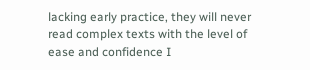lacking early practice, they will never read complex texts with the level of ease and confidence I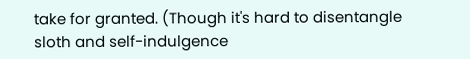take for granted. (Though it's hard to disentangle sloth and self-indulgence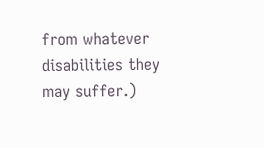from whatever disabilities they may suffer.)